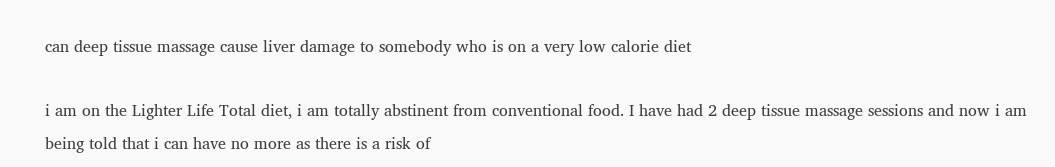can deep tissue massage cause liver damage to somebody who is on a very low calorie diet

i am on the Lighter Life Total diet, i am totally abstinent from conventional food. I have had 2 deep tissue massage sessions and now i am being told that i can have no more as there is a risk of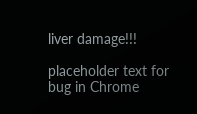liver damage!!!

placeholder text for bug in Chrome